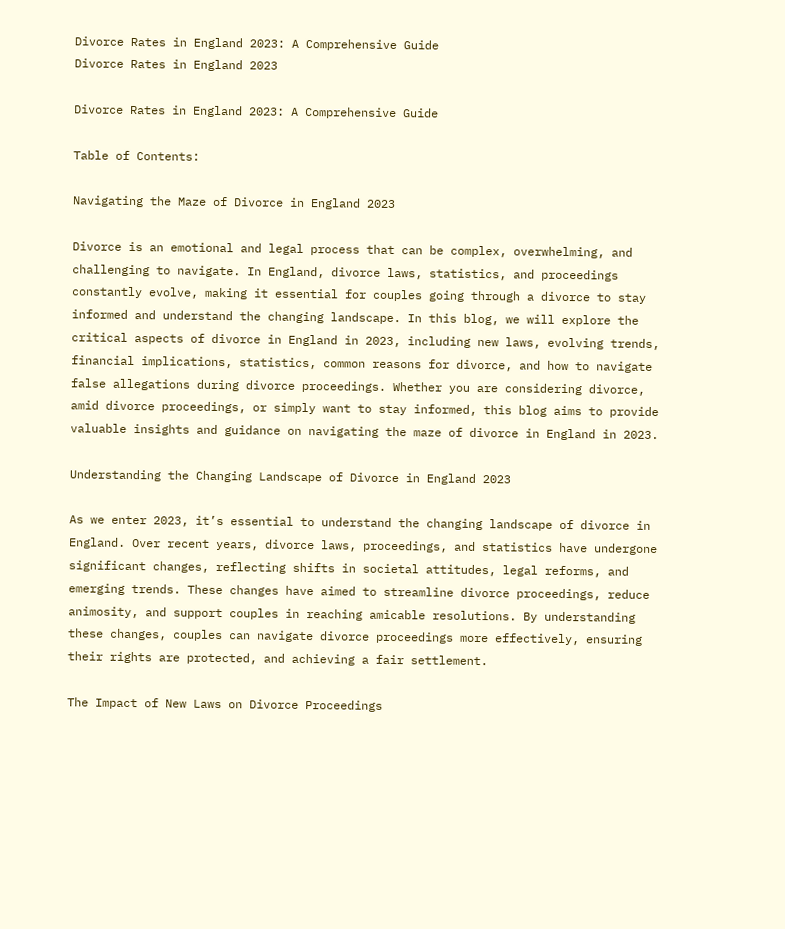Divorce Rates in England 2023: A Comprehensive Guide
Divorce Rates in England 2023

Divorce Rates in England 2023: A Comprehensive Guide

Table of Contents:

Navigating the Maze of Divorce in England 2023

Divorce is an emotional and legal process that can be complex, overwhelming, and challenging to navigate. In England, divorce laws, statistics, and proceedings constantly evolve, making it essential for couples going through a divorce to stay informed and understand the changing landscape. In this blog, we will explore the critical aspects of divorce in England in 2023, including new laws, evolving trends, financial implications, statistics, common reasons for divorce, and how to navigate false allegations during divorce proceedings. Whether you are considering divorce, amid divorce proceedings, or simply want to stay informed, this blog aims to provide valuable insights and guidance on navigating the maze of divorce in England in 2023.

Understanding the Changing Landscape of Divorce in England 2023

As we enter 2023, it’s essential to understand the changing landscape of divorce in England. Over recent years, divorce laws, proceedings, and statistics have undergone significant changes, reflecting shifts in societal attitudes, legal reforms, and emerging trends. These changes have aimed to streamline divorce proceedings, reduce animosity, and support couples in reaching amicable resolutions. By understanding these changes, couples can navigate divorce proceedings more effectively, ensuring their rights are protected, and achieving a fair settlement.

The Impact of New Laws on Divorce Proceedings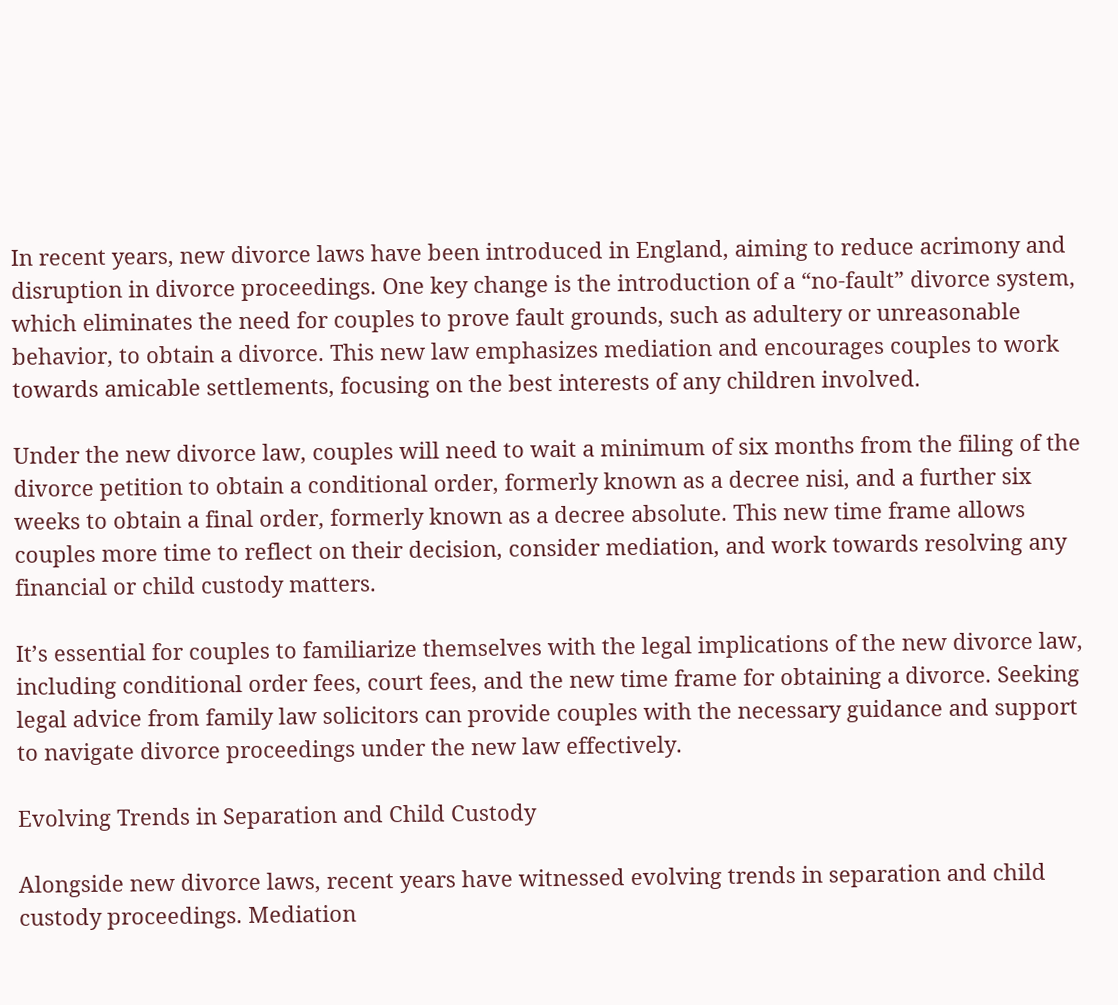In recent years, new divorce laws have been introduced in England, aiming to reduce acrimony and disruption in divorce proceedings. One key change is the introduction of a “no-fault” divorce system, which eliminates the need for couples to prove fault grounds, such as adultery or unreasonable behavior, to obtain a divorce. This new law emphasizes mediation and encourages couples to work towards amicable settlements, focusing on the best interests of any children involved.

Under the new divorce law, couples will need to wait a minimum of six months from the filing of the divorce petition to obtain a conditional order, formerly known as a decree nisi, and a further six weeks to obtain a final order, formerly known as a decree absolute. This new time frame allows couples more time to reflect on their decision, consider mediation, and work towards resolving any financial or child custody matters.

It’s essential for couples to familiarize themselves with the legal implications of the new divorce law, including conditional order fees, court fees, and the new time frame for obtaining a divorce. Seeking legal advice from family law solicitors can provide couples with the necessary guidance and support to navigate divorce proceedings under the new law effectively.

Evolving Trends in Separation and Child Custody

Alongside new divorce laws, recent years have witnessed evolving trends in separation and child custody proceedings. Mediation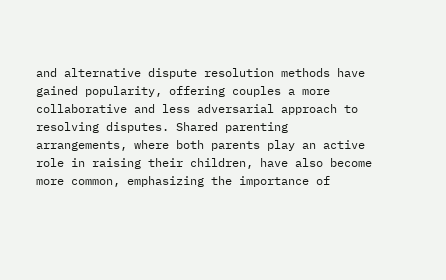and alternative dispute resolution methods have gained popularity, offering couples a more collaborative and less adversarial approach to resolving disputes. Shared parenting arrangements, where both parents play an active role in raising their children, have also become more common, emphasizing the importance of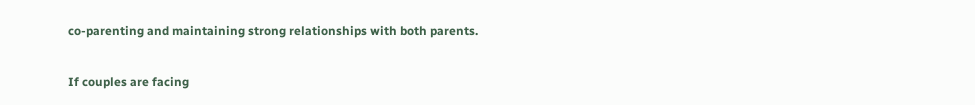co-parenting and maintaining strong relationships with both parents.

If couples are facing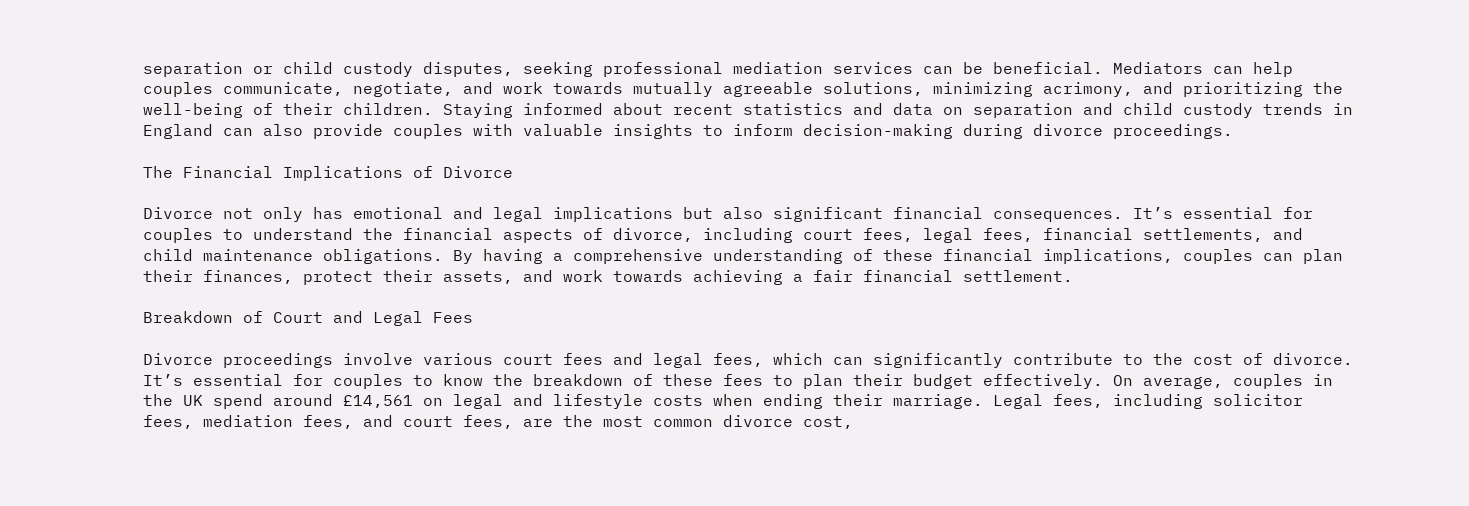separation or child custody disputes, seeking professional mediation services can be beneficial. Mediators can help couples communicate, negotiate, and work towards mutually agreeable solutions, minimizing acrimony, and prioritizing the well-being of their children. Staying informed about recent statistics and data on separation and child custody trends in England can also provide couples with valuable insights to inform decision-making during divorce proceedings.

The Financial Implications of Divorce

Divorce not only has emotional and legal implications but also significant financial consequences. It’s essential for couples to understand the financial aspects of divorce, including court fees, legal fees, financial settlements, and child maintenance obligations. By having a comprehensive understanding of these financial implications, couples can plan their finances, protect their assets, and work towards achieving a fair financial settlement.

Breakdown of Court and Legal Fees

Divorce proceedings involve various court fees and legal fees, which can significantly contribute to the cost of divorce. It’s essential for couples to know the breakdown of these fees to plan their budget effectively. On average, couples in the UK spend around £14,561 on legal and lifestyle costs when ending their marriage. Legal fees, including solicitor fees, mediation fees, and court fees, are the most common divorce cost,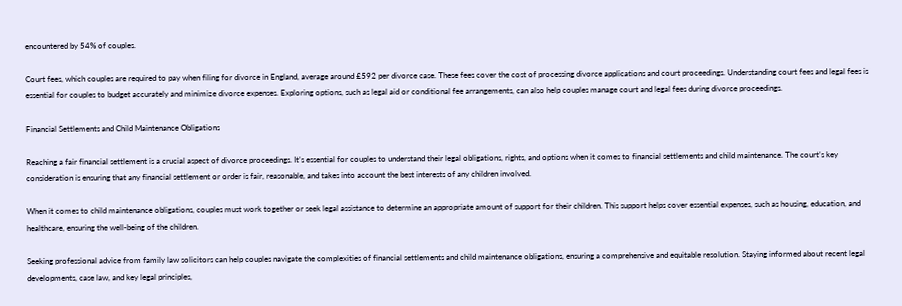encountered by 54% of couples.

Court fees, which couples are required to pay when filing for divorce in England, average around £592 per divorce case. These fees cover the cost of processing divorce applications and court proceedings. Understanding court fees and legal fees is essential for couples to budget accurately and minimize divorce expenses. Exploring options, such as legal aid or conditional fee arrangements, can also help couples manage court and legal fees during divorce proceedings.

Financial Settlements and Child Maintenance Obligations

Reaching a fair financial settlement is a crucial aspect of divorce proceedings. It’s essential for couples to understand their legal obligations, rights, and options when it comes to financial settlements and child maintenance. The court’s key consideration is ensuring that any financial settlement or order is fair, reasonable, and takes into account the best interests of any children involved.

When it comes to child maintenance obligations, couples must work together or seek legal assistance to determine an appropriate amount of support for their children. This support helps cover essential expenses, such as housing, education, and healthcare, ensuring the well-being of the children.

Seeking professional advice from family law solicitors can help couples navigate the complexities of financial settlements and child maintenance obligations, ensuring a comprehensive and equitable resolution. Staying informed about recent legal developments, case law, and key legal principles,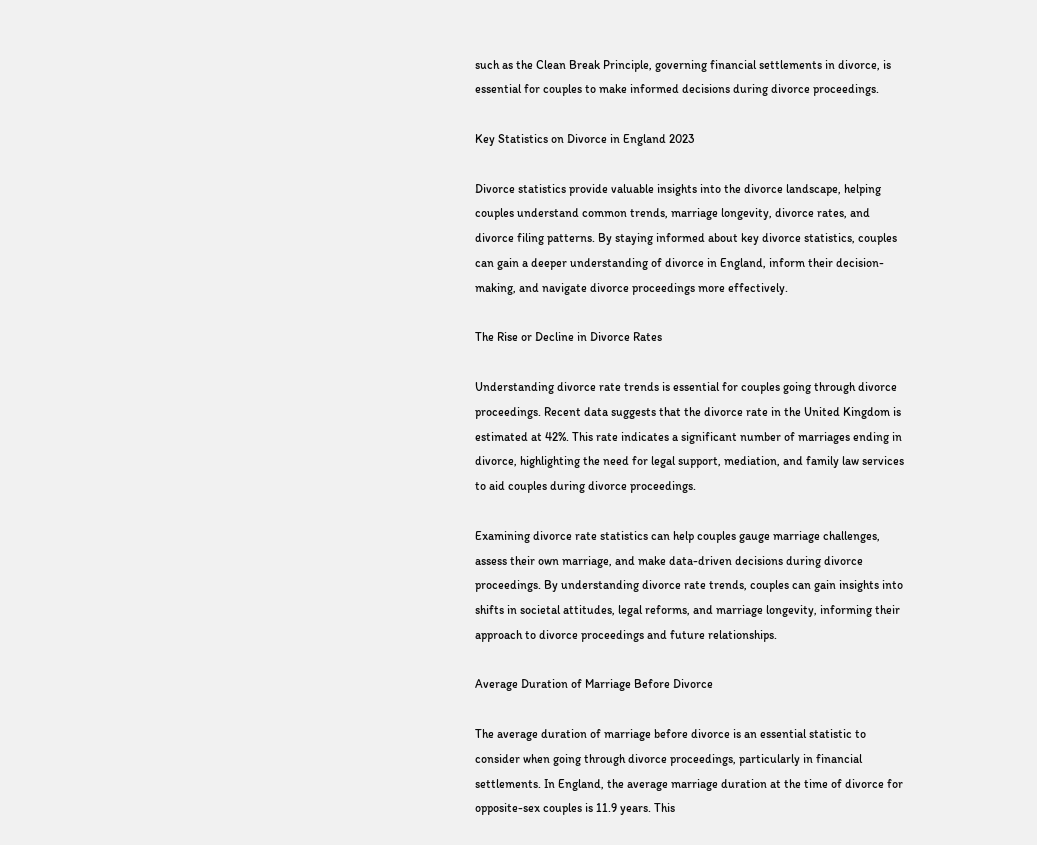such as the Clean Break Principle, governing financial settlements in divorce, is essential for couples to make informed decisions during divorce proceedings.

Key Statistics on Divorce in England 2023

Divorce statistics provide valuable insights into the divorce landscape, helping couples understand common trends, marriage longevity, divorce rates, and divorce filing patterns. By staying informed about key divorce statistics, couples can gain a deeper understanding of divorce in England, inform their decision-making, and navigate divorce proceedings more effectively.

The Rise or Decline in Divorce Rates

Understanding divorce rate trends is essential for couples going through divorce proceedings. Recent data suggests that the divorce rate in the United Kingdom is estimated at 42%. This rate indicates a significant number of marriages ending in divorce, highlighting the need for legal support, mediation, and family law services to aid couples during divorce proceedings.

Examining divorce rate statistics can help couples gauge marriage challenges, assess their own marriage, and make data-driven decisions during divorce proceedings. By understanding divorce rate trends, couples can gain insights into shifts in societal attitudes, legal reforms, and marriage longevity, informing their approach to divorce proceedings and future relationships.

Average Duration of Marriage Before Divorce

The average duration of marriage before divorce is an essential statistic to consider when going through divorce proceedings, particularly in financial settlements. In England, the average marriage duration at the time of divorce for opposite-sex couples is 11.9 years. This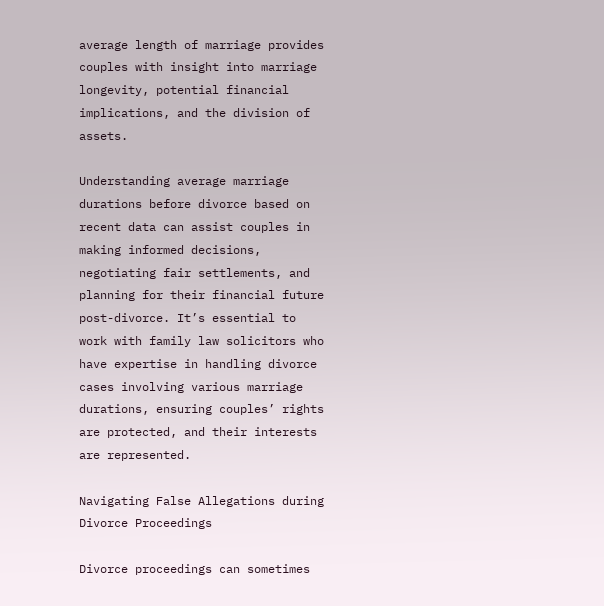average length of marriage provides couples with insight into marriage longevity, potential financial implications, and the division of assets.

Understanding average marriage durations before divorce based on recent data can assist couples in making informed decisions, negotiating fair settlements, and planning for their financial future post-divorce. It’s essential to work with family law solicitors who have expertise in handling divorce cases involving various marriage durations, ensuring couples’ rights are protected, and their interests are represented.

Navigating False Allegations during Divorce Proceedings

Divorce proceedings can sometimes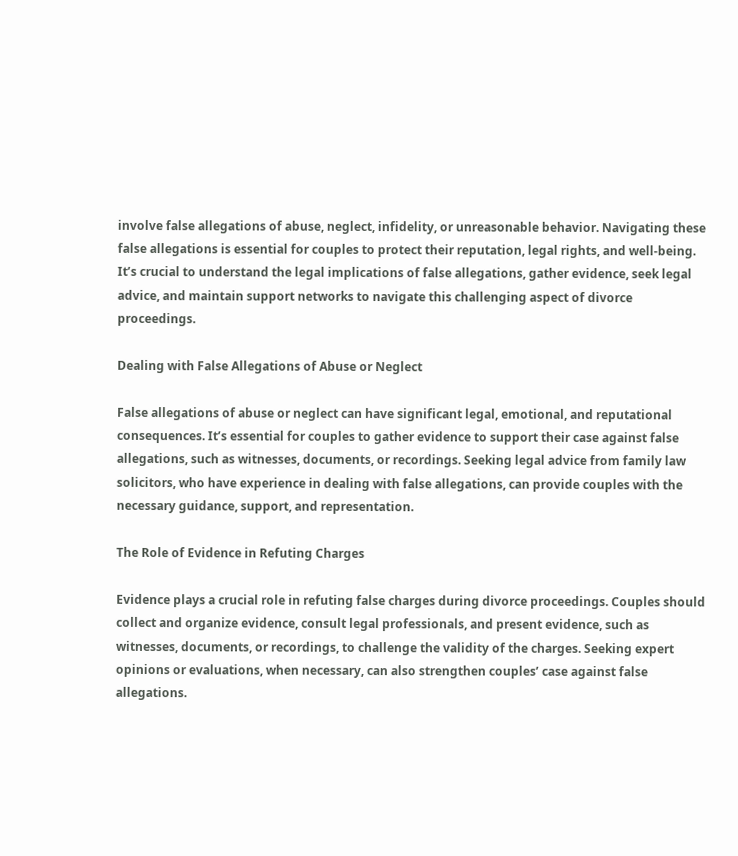involve false allegations of abuse, neglect, infidelity, or unreasonable behavior. Navigating these false allegations is essential for couples to protect their reputation, legal rights, and well-being. It’s crucial to understand the legal implications of false allegations, gather evidence, seek legal advice, and maintain support networks to navigate this challenging aspect of divorce proceedings.

Dealing with False Allegations of Abuse or Neglect

False allegations of abuse or neglect can have significant legal, emotional, and reputational consequences. It’s essential for couples to gather evidence to support their case against false allegations, such as witnesses, documents, or recordings. Seeking legal advice from family law solicitors, who have experience in dealing with false allegations, can provide couples with the necessary guidance, support, and representation.

The Role of Evidence in Refuting Charges

Evidence plays a crucial role in refuting false charges during divorce proceedings. Couples should collect and organize evidence, consult legal professionals, and present evidence, such as witnesses, documents, or recordings, to challenge the validity of the charges. Seeking expert opinions or evaluations, when necessary, can also strengthen couples’ case against false allegations.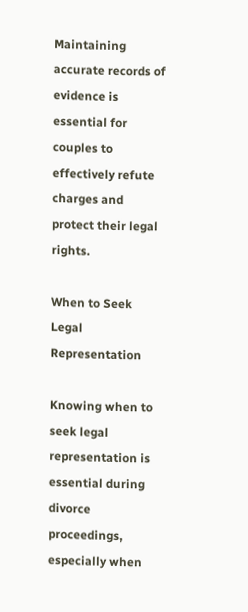Maintaining accurate records of evidence is essential for couples to effectively refute charges and protect their legal rights.

When to Seek Legal Representation

Knowing when to seek legal representation is essential during divorce proceedings, especially when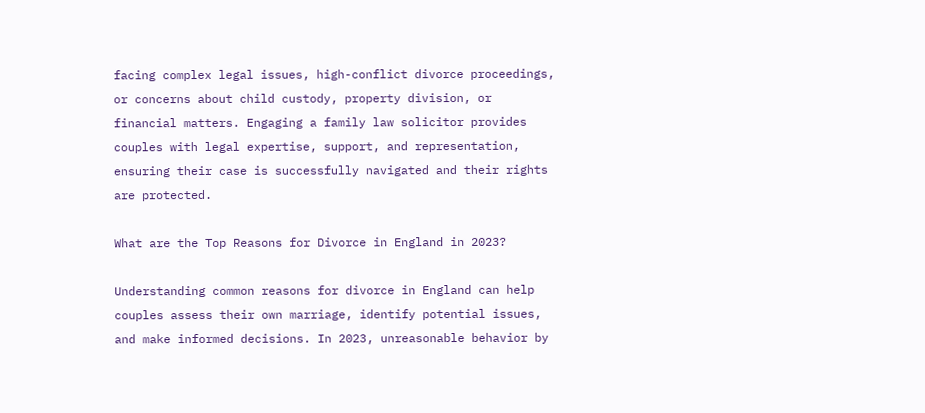facing complex legal issues, high-conflict divorce proceedings, or concerns about child custody, property division, or financial matters. Engaging a family law solicitor provides couples with legal expertise, support, and representation, ensuring their case is successfully navigated and their rights are protected.

What are the Top Reasons for Divorce in England in 2023?

Understanding common reasons for divorce in England can help couples assess their own marriage, identify potential issues, and make informed decisions. In 2023, unreasonable behavior by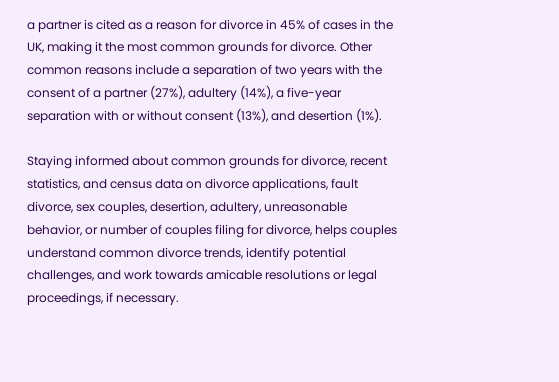a partner is cited as a reason for divorce in 45% of cases in the UK, making it the most common grounds for divorce. Other common reasons include a separation of two years with the consent of a partner (27%), adultery (14%), a five-year separation with or without consent (13%), and desertion (1%).

Staying informed about common grounds for divorce, recent statistics, and census data on divorce applications, fault divorce, sex couples, desertion, adultery, unreasonable behavior, or number of couples filing for divorce, helps couples understand common divorce trends, identify potential challenges, and work towards amicable resolutions or legal proceedings, if necessary.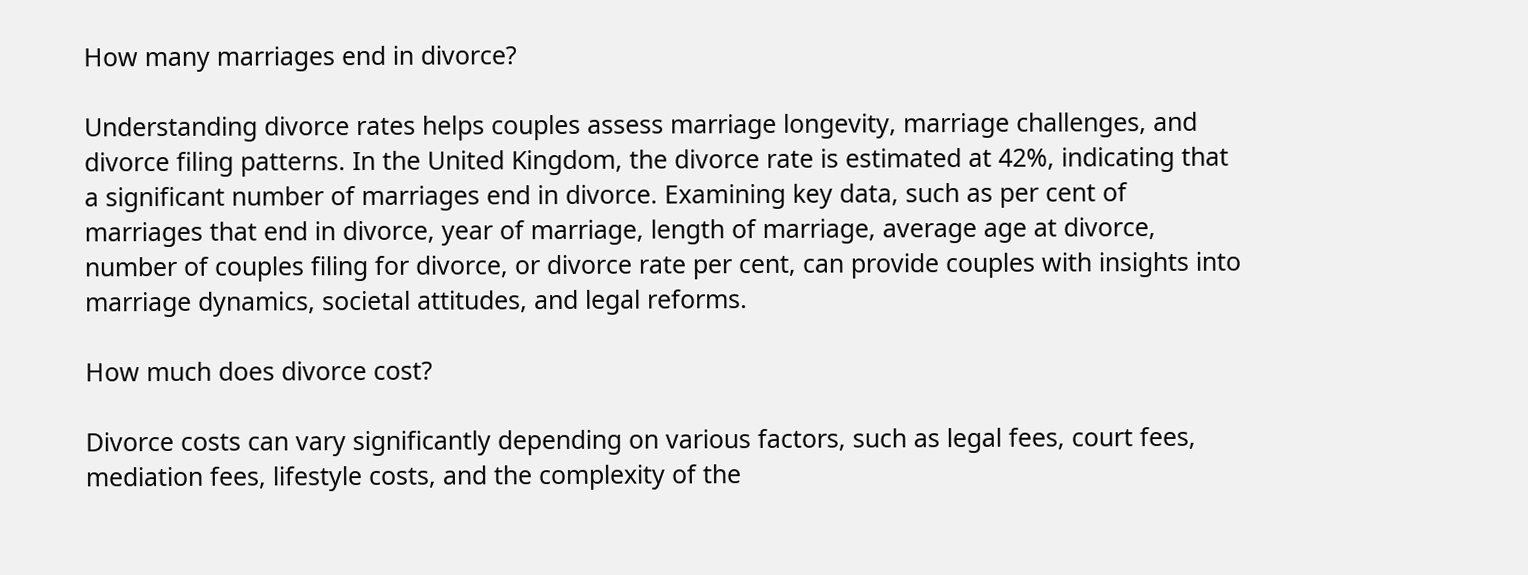How many marriages end in divorce?

Understanding divorce rates helps couples assess marriage longevity, marriage challenges, and divorce filing patterns. In the United Kingdom, the divorce rate is estimated at 42%, indicating that a significant number of marriages end in divorce. Examining key data, such as per cent of marriages that end in divorce, year of marriage, length of marriage, average age at divorce, number of couples filing for divorce, or divorce rate per cent, can provide couples with insights into marriage dynamics, societal attitudes, and legal reforms.

How much does divorce cost?

Divorce costs can vary significantly depending on various factors, such as legal fees, court fees, mediation fees, lifestyle costs, and the complexity of the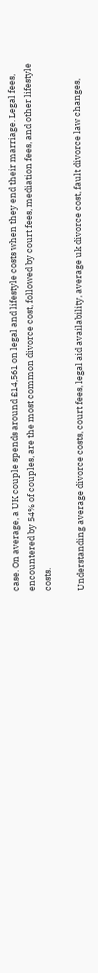case. On average, a UK couple spends around £14,561 on legal and lifestyle costs when they end their marriage. Legal fees, encountered by 54% of couples, are the most common divorce cost, followed by court fees, mediation fees, and other lifestyle costs.

Understanding average divorce costs, court fees, legal aid availability, average uk divorce cost, fault divorce law changes,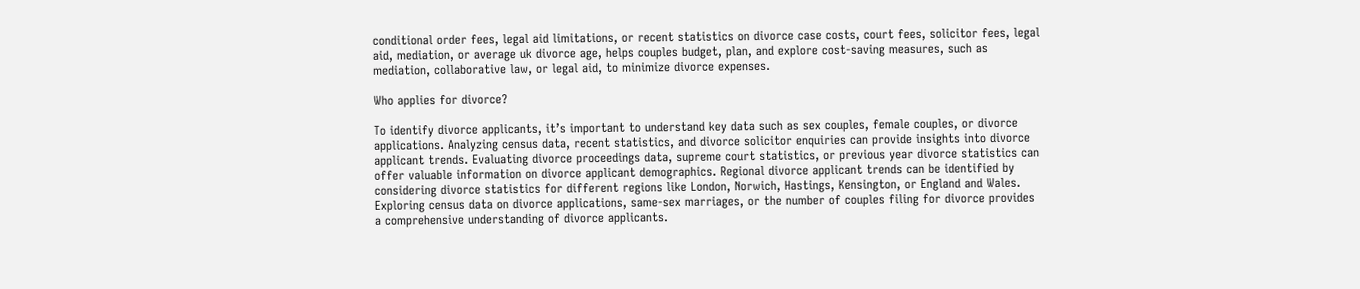conditional order fees, legal aid limitations, or recent statistics on divorce case costs, court fees, solicitor fees, legal aid, mediation, or average uk divorce age, helps couples budget, plan, and explore cost-saving measures, such as mediation, collaborative law, or legal aid, to minimize divorce expenses.

Who applies for divorce?

To identify divorce applicants, it’s important to understand key data such as sex couples, female couples, or divorce applications. Analyzing census data, recent statistics, and divorce solicitor enquiries can provide insights into divorce applicant trends. Evaluating divorce proceedings data, supreme court statistics, or previous year divorce statistics can offer valuable information on divorce applicant demographics. Regional divorce applicant trends can be identified by considering divorce statistics for different regions like London, Norwich, Hastings, Kensington, or England and Wales. Exploring census data on divorce applications, same-sex marriages, or the number of couples filing for divorce provides a comprehensive understanding of divorce applicants.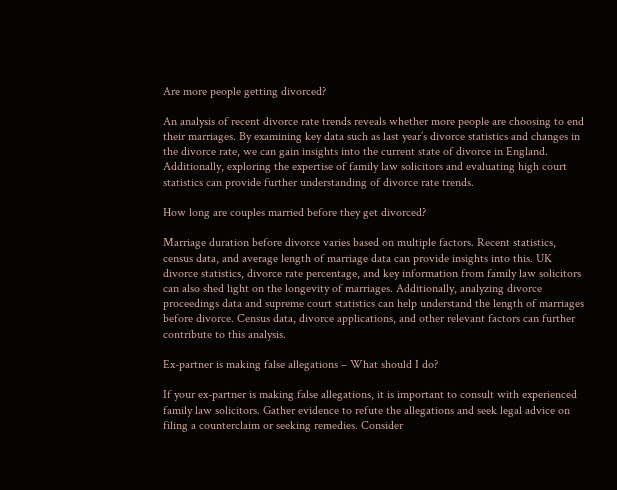Are more people getting divorced?

An analysis of recent divorce rate trends reveals whether more people are choosing to end their marriages. By examining key data such as last year’s divorce statistics and changes in the divorce rate, we can gain insights into the current state of divorce in England. Additionally, exploring the expertise of family law solicitors and evaluating high court statistics can provide further understanding of divorce rate trends.

How long are couples married before they get divorced?

Marriage duration before divorce varies based on multiple factors. Recent statistics, census data, and average length of marriage data can provide insights into this. UK divorce statistics, divorce rate percentage, and key information from family law solicitors can also shed light on the longevity of marriages. Additionally, analyzing divorce proceedings data and supreme court statistics can help understand the length of marriages before divorce. Census data, divorce applications, and other relevant factors can further contribute to this analysis.

Ex-partner is making false allegations – What should I do?

If your ex-partner is making false allegations, it is important to consult with experienced family law solicitors. Gather evidence to refute the allegations and seek legal advice on filing a counterclaim or seeking remedies. Consider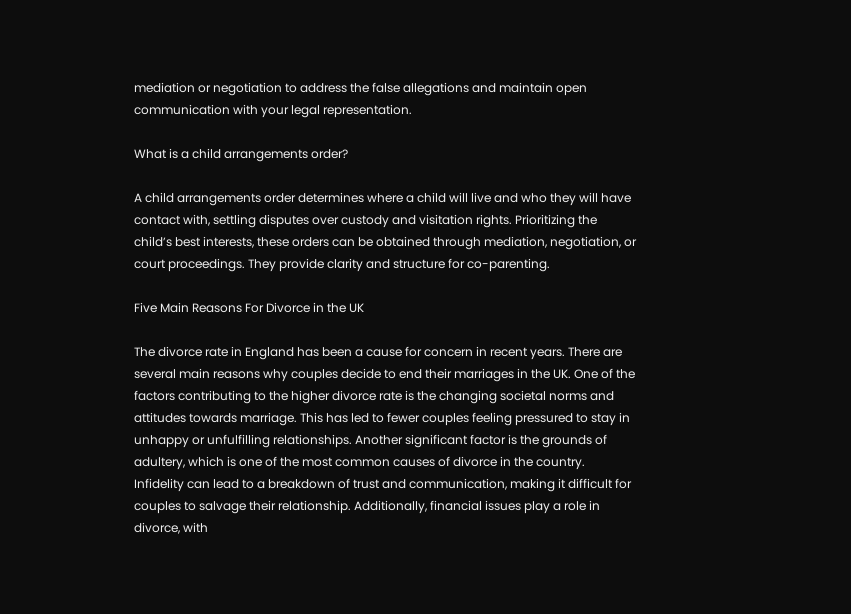mediation or negotiation to address the false allegations and maintain open communication with your legal representation.

What is a child arrangements order?

A child arrangements order determines where a child will live and who they will have contact with, settling disputes over custody and visitation rights. Prioritizing the child’s best interests, these orders can be obtained through mediation, negotiation, or court proceedings. They provide clarity and structure for co-parenting.

Five Main Reasons For Divorce in the UK

The divorce rate in England has been a cause for concern in recent years. There are several main reasons why couples decide to end their marriages in the UK. One of the factors contributing to the higher divorce rate is the changing societal norms and attitudes towards marriage. This has led to fewer couples feeling pressured to stay in unhappy or unfulfilling relationships. Another significant factor is the grounds of adultery, which is one of the most common causes of divorce in the country. Infidelity can lead to a breakdown of trust and communication, making it difficult for couples to salvage their relationship. Additionally, financial issues play a role in divorce, with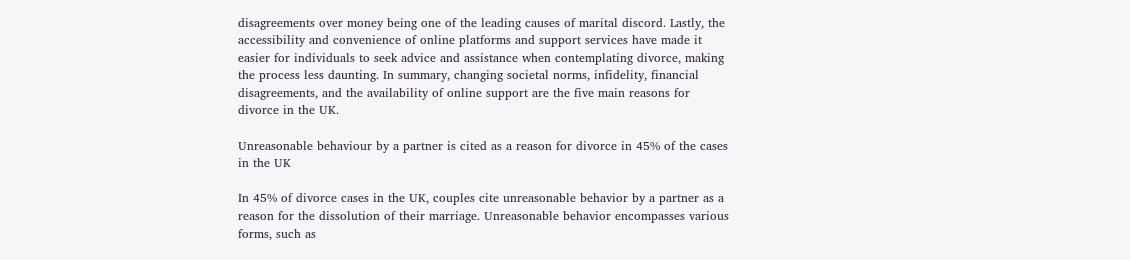disagreements over money being one of the leading causes of marital discord. Lastly, the accessibility and convenience of online platforms and support services have made it easier for individuals to seek advice and assistance when contemplating divorce, making the process less daunting. In summary, changing societal norms, infidelity, financial disagreements, and the availability of online support are the five main reasons for divorce in the UK.

Unreasonable behaviour by a partner is cited as a reason for divorce in 45% of the cases in the UK

In 45% of divorce cases in the UK, couples cite unreasonable behavior by a partner as a reason for the dissolution of their marriage. Unreasonable behavior encompasses various forms, such as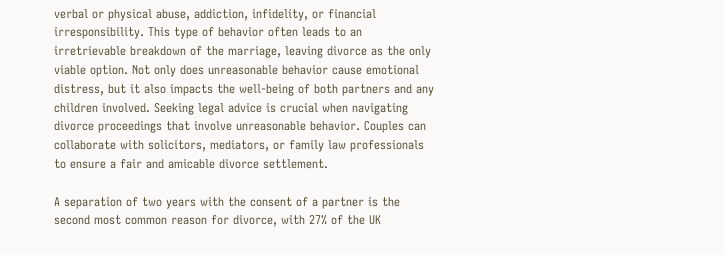verbal or physical abuse, addiction, infidelity, or financial irresponsibility. This type of behavior often leads to an irretrievable breakdown of the marriage, leaving divorce as the only viable option. Not only does unreasonable behavior cause emotional distress, but it also impacts the well-being of both partners and any children involved. Seeking legal advice is crucial when navigating divorce proceedings that involve unreasonable behavior. Couples can collaborate with solicitors, mediators, or family law professionals to ensure a fair and amicable divorce settlement.

A separation of two years with the consent of a partner is the second most common reason for divorce, with 27% of the UK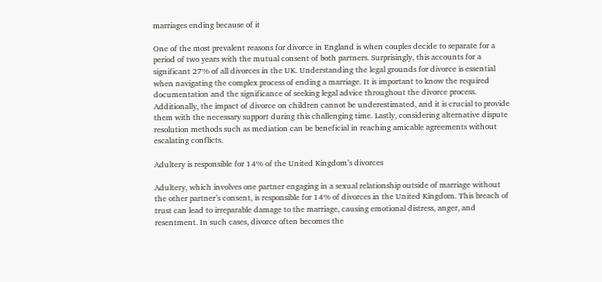marriages ending because of it

One of the most prevalent reasons for divorce in England is when couples decide to separate for a period of two years with the mutual consent of both partners. Surprisingly, this accounts for a significant 27% of all divorces in the UK. Understanding the legal grounds for divorce is essential when navigating the complex process of ending a marriage. It is important to know the required documentation and the significance of seeking legal advice throughout the divorce process. Additionally, the impact of divorce on children cannot be underestimated, and it is crucial to provide them with the necessary support during this challenging time. Lastly, considering alternative dispute resolution methods such as mediation can be beneficial in reaching amicable agreements without escalating conflicts.

Adultery is responsible for 14% of the United Kingdom’s divorces

Adultery, which involves one partner engaging in a sexual relationship outside of marriage without the other partner’s consent, is responsible for 14% of divorces in the United Kingdom. This breach of trust can lead to irreparable damage to the marriage, causing emotional distress, anger, and resentment. In such cases, divorce often becomes the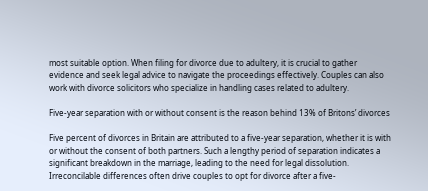most suitable option. When filing for divorce due to adultery, it is crucial to gather evidence and seek legal advice to navigate the proceedings effectively. Couples can also work with divorce solicitors who specialize in handling cases related to adultery.

Five-year separation with or without consent is the reason behind 13% of Britons’ divorces

Five percent of divorces in Britain are attributed to a five-year separation, whether it is with or without the consent of both partners. Such a lengthy period of separation indicates a significant breakdown in the marriage, leading to the need for legal dissolution. Irreconcilable differences often drive couples to opt for divorce after a five-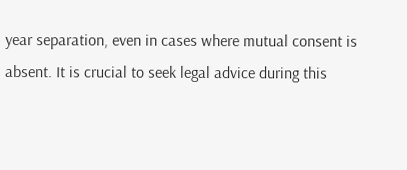year separation, even in cases where mutual consent is absent. It is crucial to seek legal advice during this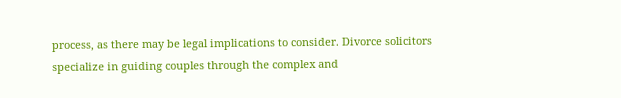process, as there may be legal implications to consider. Divorce solicitors specialize in guiding couples through the complex and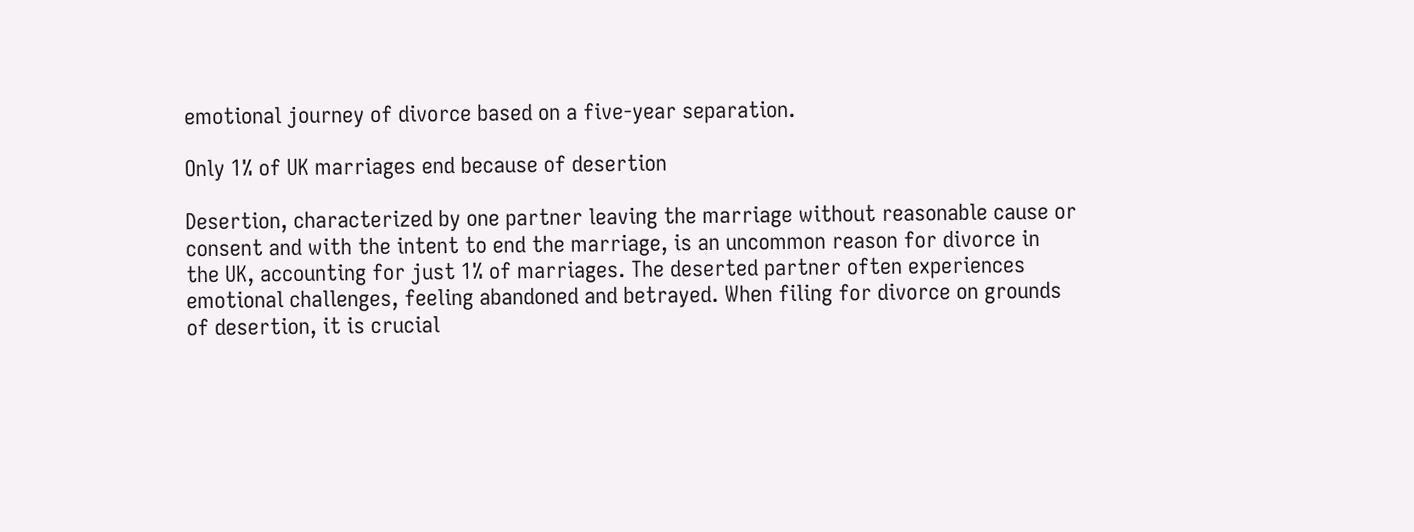emotional journey of divorce based on a five-year separation.

Only 1% of UK marriages end because of desertion

Desertion, characterized by one partner leaving the marriage without reasonable cause or consent and with the intent to end the marriage, is an uncommon reason for divorce in the UK, accounting for just 1% of marriages. The deserted partner often experiences emotional challenges, feeling abandoned and betrayed. When filing for divorce on grounds of desertion, it is crucial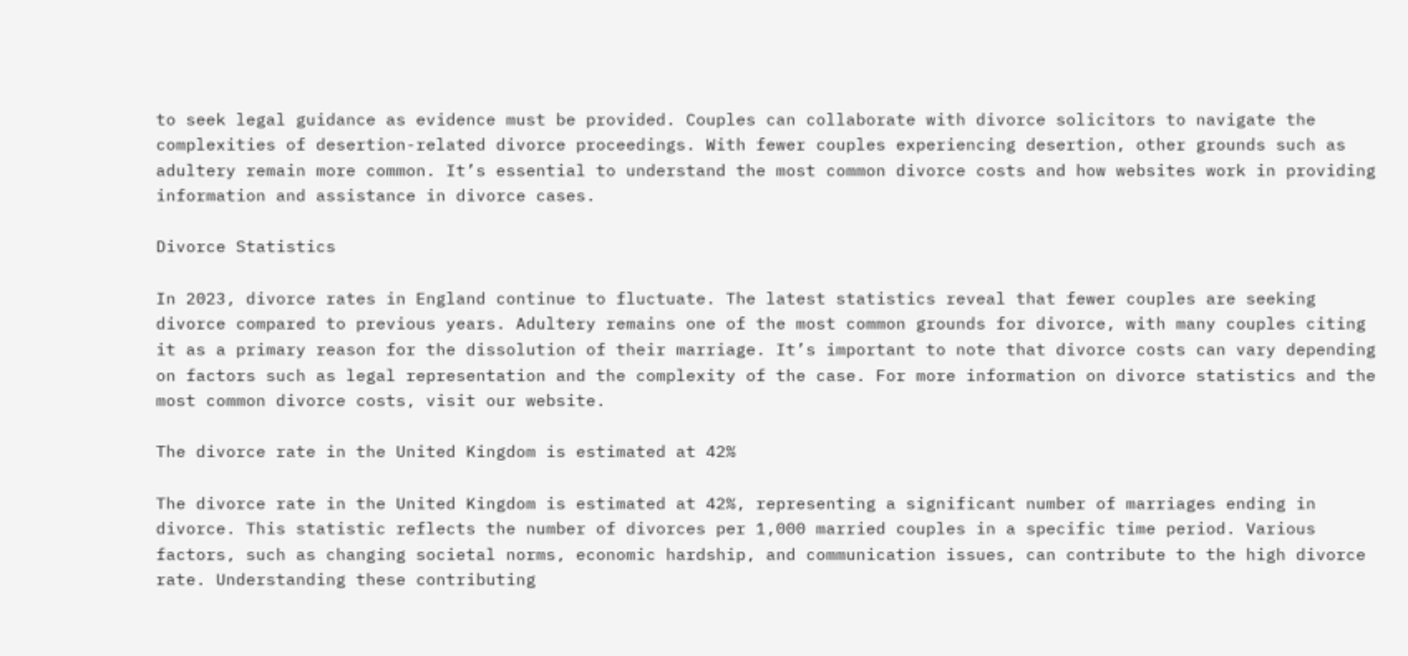to seek legal guidance as evidence must be provided. Couples can collaborate with divorce solicitors to navigate the complexities of desertion-related divorce proceedings. With fewer couples experiencing desertion, other grounds such as adultery remain more common. It’s essential to understand the most common divorce costs and how websites work in providing information and assistance in divorce cases.

Divorce Statistics

In 2023, divorce rates in England continue to fluctuate. The latest statistics reveal that fewer couples are seeking divorce compared to previous years. Adultery remains one of the most common grounds for divorce, with many couples citing it as a primary reason for the dissolution of their marriage. It’s important to note that divorce costs can vary depending on factors such as legal representation and the complexity of the case. For more information on divorce statistics and the most common divorce costs, visit our website.

The divorce rate in the United Kingdom is estimated at 42%

The divorce rate in the United Kingdom is estimated at 42%, representing a significant number of marriages ending in divorce. This statistic reflects the number of divorces per 1,000 married couples in a specific time period. Various factors, such as changing societal norms, economic hardship, and communication issues, can contribute to the high divorce rate. Understanding these contributing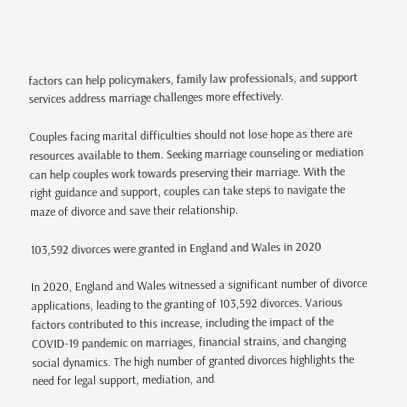factors can help policymakers, family law professionals, and support services address marriage challenges more effectively.

Couples facing marital difficulties should not lose hope as there are resources available to them. Seeking marriage counseling or mediation can help couples work towards preserving their marriage. With the right guidance and support, couples can take steps to navigate the maze of divorce and save their relationship.

103,592 divorces were granted in England and Wales in 2020

In 2020, England and Wales witnessed a significant number of divorce applications, leading to the granting of 103,592 divorces. Various factors contributed to this increase, including the impact of the COVID-19 pandemic on marriages, financial strains, and changing social dynamics. The high number of granted divorces highlights the need for legal support, mediation, and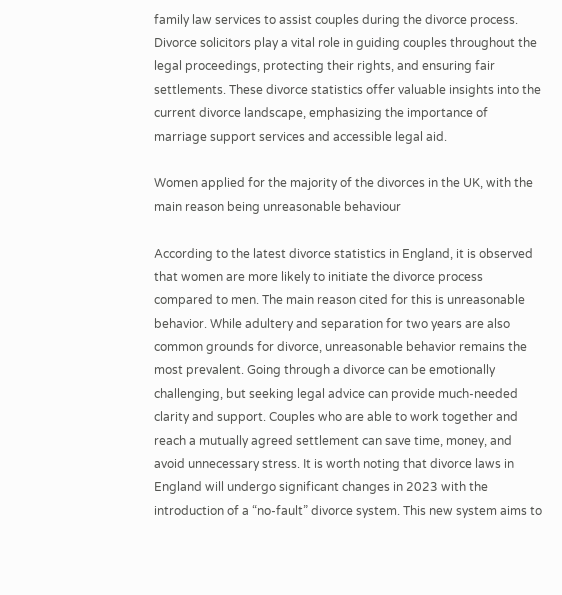family law services to assist couples during the divorce process. Divorce solicitors play a vital role in guiding couples throughout the legal proceedings, protecting their rights, and ensuring fair settlements. These divorce statistics offer valuable insights into the current divorce landscape, emphasizing the importance of marriage support services and accessible legal aid.

Women applied for the majority of the divorces in the UK, with the main reason being unreasonable behaviour

According to the latest divorce statistics in England, it is observed that women are more likely to initiate the divorce process compared to men. The main reason cited for this is unreasonable behavior. While adultery and separation for two years are also common grounds for divorce, unreasonable behavior remains the most prevalent. Going through a divorce can be emotionally challenging, but seeking legal advice can provide much-needed clarity and support. Couples who are able to work together and reach a mutually agreed settlement can save time, money, and avoid unnecessary stress. It is worth noting that divorce laws in England will undergo significant changes in 2023 with the introduction of a “no-fault” divorce system. This new system aims to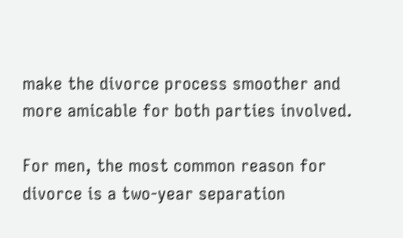make the divorce process smoother and more amicable for both parties involved.

For men, the most common reason for divorce is a two-year separation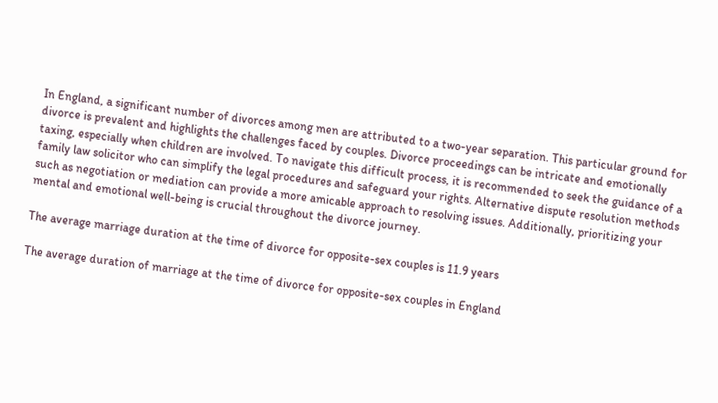In England, a significant number of divorces among men are attributed to a two-year separation. This particular ground for divorce is prevalent and highlights the challenges faced by couples. Divorce proceedings can be intricate and emotionally taxing, especially when children are involved. To navigate this difficult process, it is recommended to seek the guidance of a family law solicitor who can simplify the legal procedures and safeguard your rights. Alternative dispute resolution methods such as negotiation or mediation can provide a more amicable approach to resolving issues. Additionally, prioritizing your mental and emotional well-being is crucial throughout the divorce journey.

The average marriage duration at the time of divorce for opposite-sex couples is 11.9 years

The average duration of marriage at the time of divorce for opposite-sex couples in England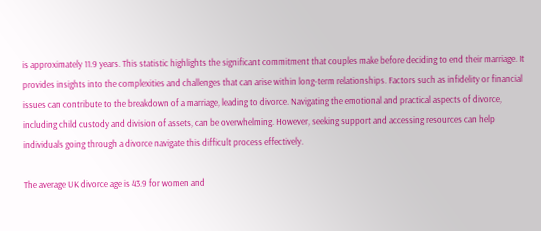is approximately 11.9 years. This statistic highlights the significant commitment that couples make before deciding to end their marriage. It provides insights into the complexities and challenges that can arise within long-term relationships. Factors such as infidelity or financial issues can contribute to the breakdown of a marriage, leading to divorce. Navigating the emotional and practical aspects of divorce, including child custody and division of assets, can be overwhelming. However, seeking support and accessing resources can help individuals going through a divorce navigate this difficult process effectively.

The average UK divorce age is 43.9 for women and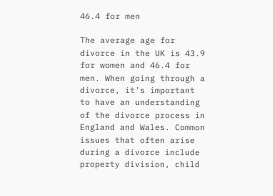46.4 for men

The average age for divorce in the UK is 43.9 for women and 46.4 for men. When going through a divorce, it’s important to have an understanding of the divorce process in England and Wales. Common issues that often arise during a divorce include property division, child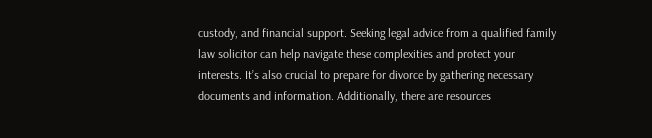custody, and financial support. Seeking legal advice from a qualified family law solicitor can help navigate these complexities and protect your interests. It’s also crucial to prepare for divorce by gathering necessary documents and information. Additionally, there are resources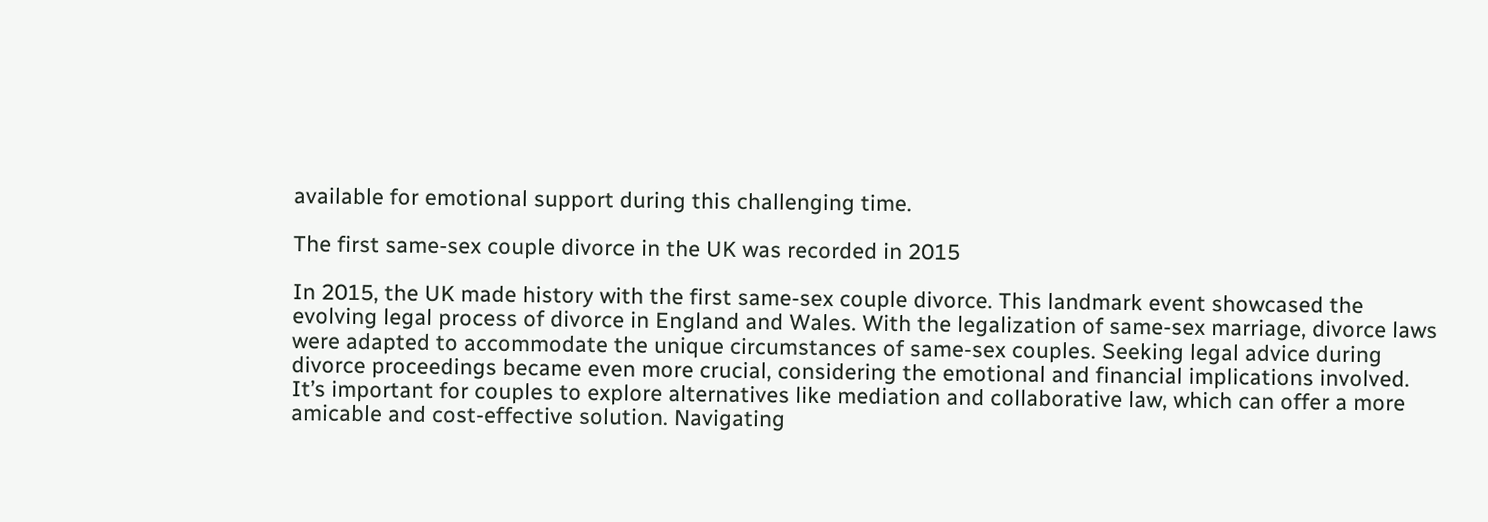available for emotional support during this challenging time.

The first same-sex couple divorce in the UK was recorded in 2015

In 2015, the UK made history with the first same-sex couple divorce. This landmark event showcased the evolving legal process of divorce in England and Wales. With the legalization of same-sex marriage, divorce laws were adapted to accommodate the unique circumstances of same-sex couples. Seeking legal advice during divorce proceedings became even more crucial, considering the emotional and financial implications involved. It’s important for couples to explore alternatives like mediation and collaborative law, which can offer a more amicable and cost-effective solution. Navigating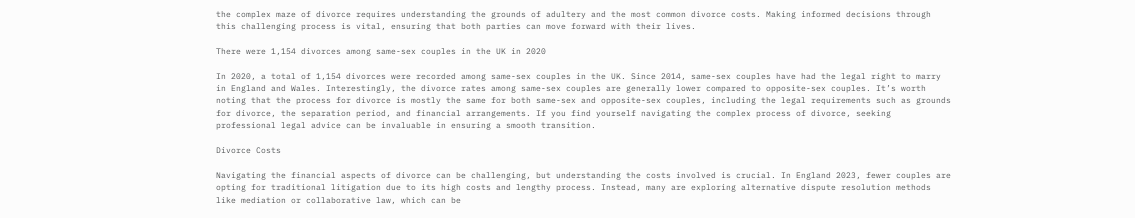the complex maze of divorce requires understanding the grounds of adultery and the most common divorce costs. Making informed decisions through this challenging process is vital, ensuring that both parties can move forward with their lives.

There were 1,154 divorces among same-sex couples in the UK in 2020

In 2020, a total of 1,154 divorces were recorded among same-sex couples in the UK. Since 2014, same-sex couples have had the legal right to marry in England and Wales. Interestingly, the divorce rates among same-sex couples are generally lower compared to opposite-sex couples. It’s worth noting that the process for divorce is mostly the same for both same-sex and opposite-sex couples, including the legal requirements such as grounds for divorce, the separation period, and financial arrangements. If you find yourself navigating the complex process of divorce, seeking professional legal advice can be invaluable in ensuring a smooth transition.

Divorce Costs

Navigating the financial aspects of divorce can be challenging, but understanding the costs involved is crucial. In England 2023, fewer couples are opting for traditional litigation due to its high costs and lengthy process. Instead, many are exploring alternative dispute resolution methods like mediation or collaborative law, which can be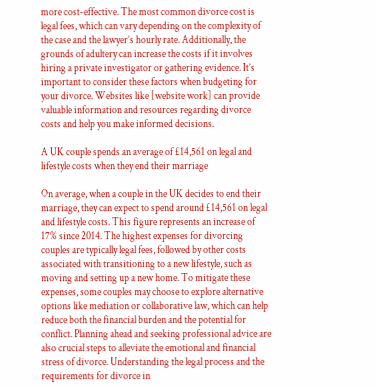more cost-effective. The most common divorce cost is legal fees, which can vary depending on the complexity of the case and the lawyer’s hourly rate. Additionally, the grounds of adultery can increase the costs if it involves hiring a private investigator or gathering evidence. It’s important to consider these factors when budgeting for your divorce. Websites like [website work] can provide valuable information and resources regarding divorce costs and help you make informed decisions.

A UK couple spends an average of £14,561 on legal and lifestyle costs when they end their marriage

On average, when a couple in the UK decides to end their marriage, they can expect to spend around £14,561 on legal and lifestyle costs. This figure represents an increase of 17% since 2014. The highest expenses for divorcing couples are typically legal fees, followed by other costs associated with transitioning to a new lifestyle, such as moving and setting up a new home. To mitigate these expenses, some couples may choose to explore alternative options like mediation or collaborative law, which can help reduce both the financial burden and the potential for conflict. Planning ahead and seeking professional advice are also crucial steps to alleviate the emotional and financial stress of divorce. Understanding the legal process and the requirements for divorce in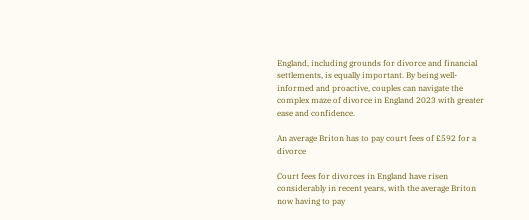England, including grounds for divorce and financial settlements, is equally important. By being well-informed and proactive, couples can navigate the complex maze of divorce in England 2023 with greater ease and confidence.

An average Briton has to pay court fees of £592 for a divorce

Court fees for divorces in England have risen considerably in recent years, with the average Briton now having to pay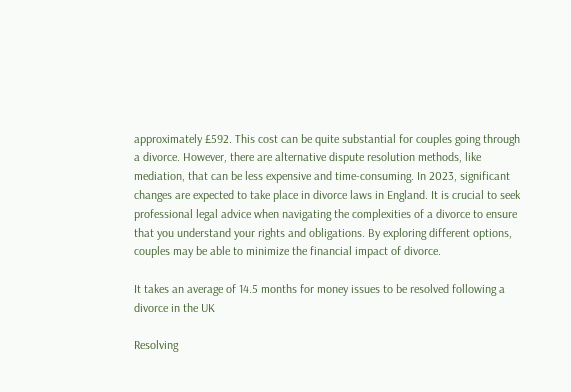approximately £592. This cost can be quite substantial for couples going through a divorce. However, there are alternative dispute resolution methods, like mediation, that can be less expensive and time-consuming. In 2023, significant changes are expected to take place in divorce laws in England. It is crucial to seek professional legal advice when navigating the complexities of a divorce to ensure that you understand your rights and obligations. By exploring different options, couples may be able to minimize the financial impact of divorce.

It takes an average of 14.5 months for money issues to be resolved following a divorce in the UK

Resolving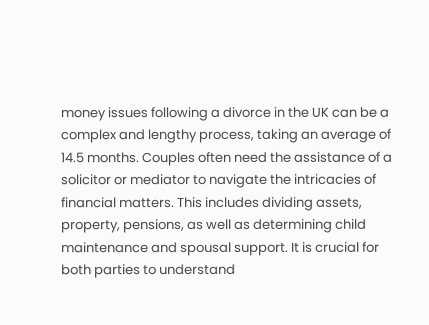money issues following a divorce in the UK can be a complex and lengthy process, taking an average of 14.5 months. Couples often need the assistance of a solicitor or mediator to navigate the intricacies of financial matters. This includes dividing assets, property, pensions, as well as determining child maintenance and spousal support. It is crucial for both parties to understand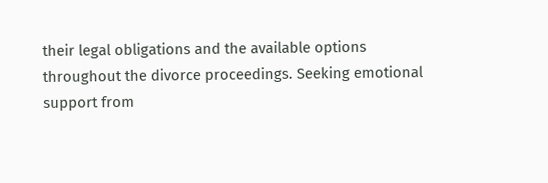their legal obligations and the available options throughout the divorce proceedings. Seeking emotional support from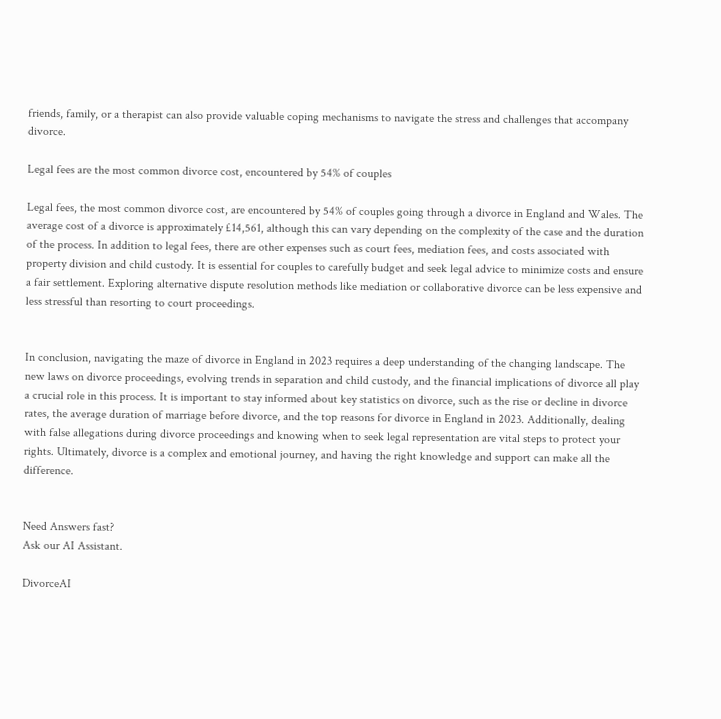friends, family, or a therapist can also provide valuable coping mechanisms to navigate the stress and challenges that accompany divorce.

Legal fees are the most common divorce cost, encountered by 54% of couples

Legal fees, the most common divorce cost, are encountered by 54% of couples going through a divorce in England and Wales. The average cost of a divorce is approximately £14,561, although this can vary depending on the complexity of the case and the duration of the process. In addition to legal fees, there are other expenses such as court fees, mediation fees, and costs associated with property division and child custody. It is essential for couples to carefully budget and seek legal advice to minimize costs and ensure a fair settlement. Exploring alternative dispute resolution methods like mediation or collaborative divorce can be less expensive and less stressful than resorting to court proceedings.


In conclusion, navigating the maze of divorce in England in 2023 requires a deep understanding of the changing landscape. The new laws on divorce proceedings, evolving trends in separation and child custody, and the financial implications of divorce all play a crucial role in this process. It is important to stay informed about key statistics on divorce, such as the rise or decline in divorce rates, the average duration of marriage before divorce, and the top reasons for divorce in England in 2023. Additionally, dealing with false allegations during divorce proceedings and knowing when to seek legal representation are vital steps to protect your rights. Ultimately, divorce is a complex and emotional journey, and having the right knowledge and support can make all the difference.


Need Answers fast?
Ask our AI Assistant.

DivorceAI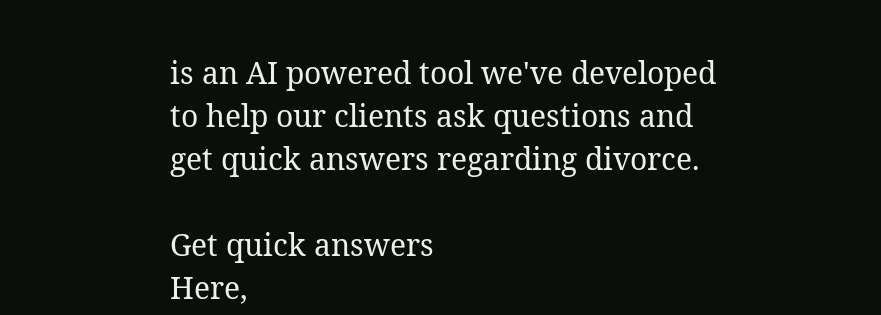is an AI powered tool we've developed to help our clients ask questions and get quick answers regarding divorce.

Get quick answers
Here,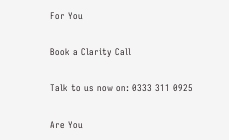For You

Book a Clarity Call

Talk to us now on: 0333 311 0925

Are You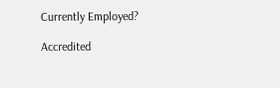Currently Employed?

Accredited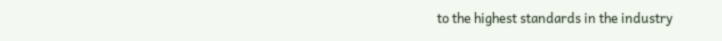to the highest standards in the industry